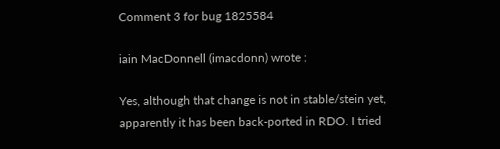Comment 3 for bug 1825584

iain MacDonnell (imacdonn) wrote :

Yes, although that change is not in stable/stein yet, apparently it has been back-ported in RDO. I tried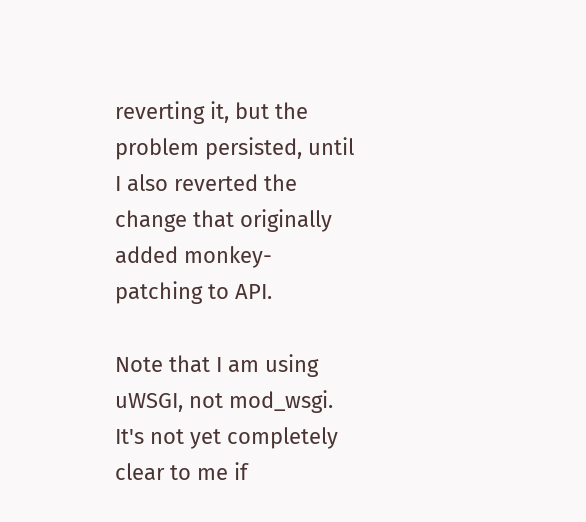reverting it, but the problem persisted, until I also reverted the change that originally added monkey-patching to API.

Note that I am using uWSGI, not mod_wsgi. It's not yet completely clear to me if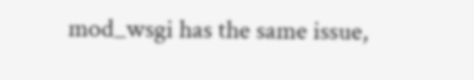mod_wsgi has the same issue,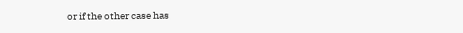or if the other case has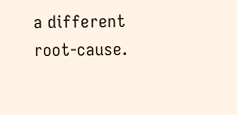a different root-cause.